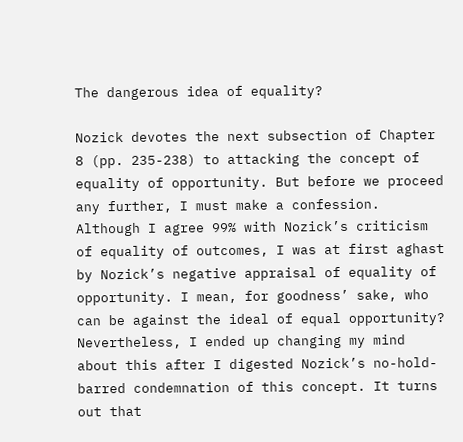The dangerous idea of equality?

Nozick devotes the next subsection of Chapter 8 (pp. 235-238) to attacking the concept of equality of opportunity. But before we proceed any further, I must make a confession. Although I agree 99% with Nozick’s criticism of equality of outcomes, I was at first aghast by Nozick’s negative appraisal of equality of opportunity. I mean, for goodness’ sake, who can be against the ideal of equal opportunity? Nevertheless, I ended up changing my mind about this after I digested Nozick’s no-hold-barred condemnation of this concept. It turns out that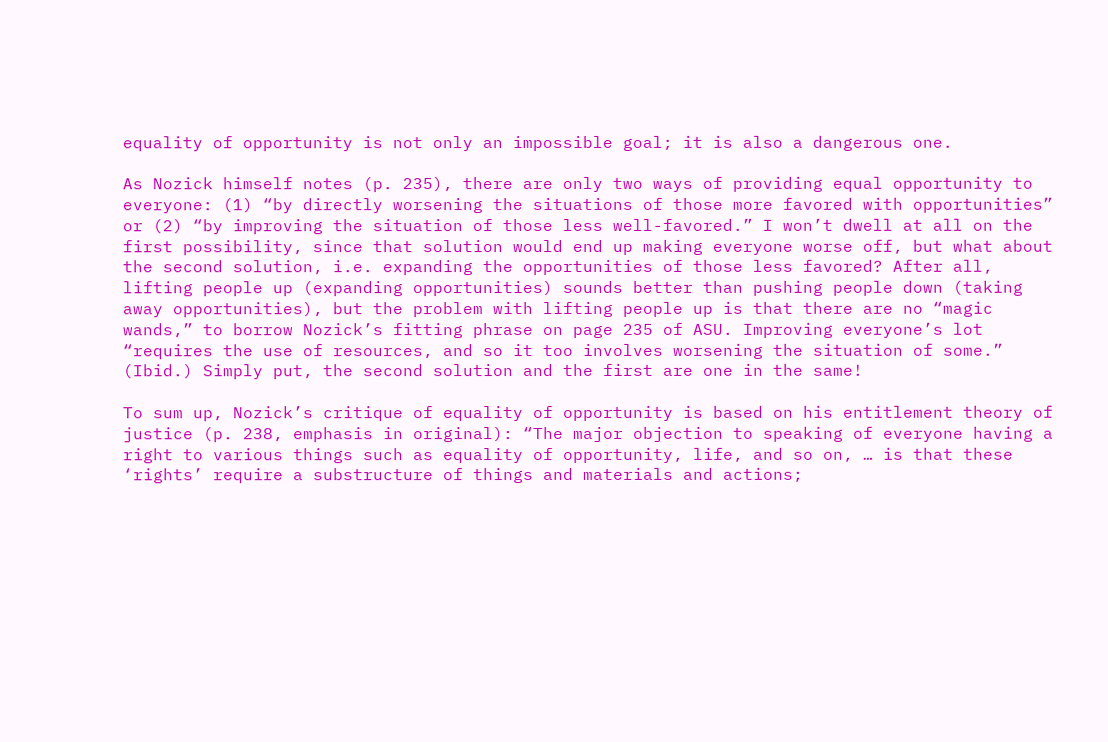equality of opportunity is not only an impossible goal; it is also a dangerous one.

As Nozick himself notes (p. 235), there are only two ways of providing equal opportunity to everyone: (1) “by directly worsening the situations of those more favored with opportunities” or (2) “by improving the situation of those less well-favored.” I won’t dwell at all on the first possibility, since that solution would end up making everyone worse off, but what about the second solution, i.e. expanding the opportunities of those less favored? After all, lifting people up (expanding opportunities) sounds better than pushing people down (taking away opportunities), but the problem with lifting people up is that there are no “magic wands,” to borrow Nozick’s fitting phrase on page 235 of ASU. Improving everyone’s lot “requires the use of resources, and so it too involves worsening the situation of some.” (Ibid.) Simply put, the second solution and the first are one in the same!

To sum up, Nozick’s critique of equality of opportunity is based on his entitlement theory of justice (p. 238, emphasis in original): “The major objection to speaking of everyone having a right to various things such as equality of opportunity, life, and so on, … is that these ‘rights’ require a substructure of things and materials and actions;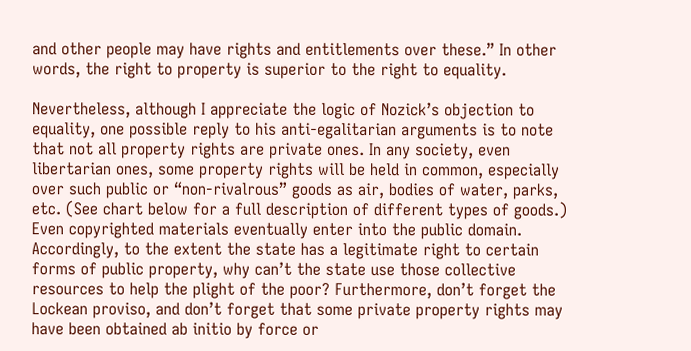and other people may have rights and entitlements over these.” In other words, the right to property is superior to the right to equality.

Nevertheless, although I appreciate the logic of Nozick’s objection to equality, one possible reply to his anti-egalitarian arguments is to note that not all property rights are private ones. In any society, even libertarian ones, some property rights will be held in common, especially over such public or “non-rivalrous” goods as air, bodies of water, parks, etc. (See chart below for a full description of different types of goods.) Even copyrighted materials eventually enter into the public domain. Accordingly, to the extent the state has a legitimate right to certain forms of public property, why can’t the state use those collective resources to help the plight of the poor? Furthermore, don’t forget the Lockean proviso, and don’t forget that some private property rights may have been obtained ab initio by force or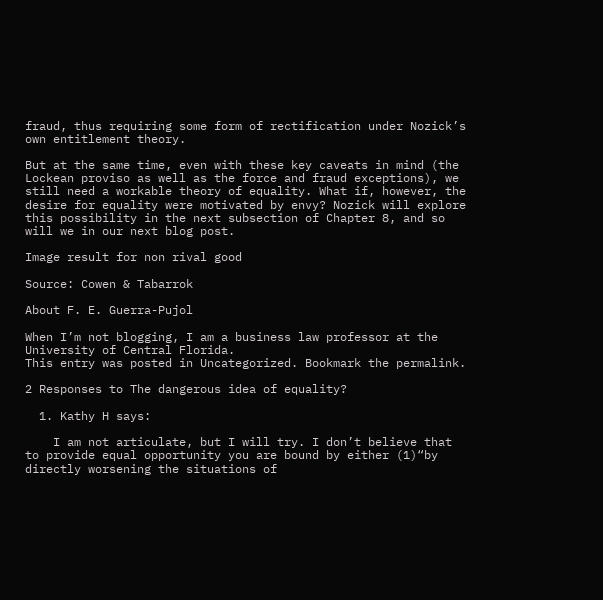fraud, thus requiring some form of rectification under Nozick’s own entitlement theory.

But at the same time, even with these key caveats in mind (the Lockean proviso as well as the force and fraud exceptions), we still need a workable theory of equality. What if, however, the desire for equality were motivated by envy? Nozick will explore this possibility in the next subsection of Chapter 8, and so will we in our next blog post.

Image result for non rival good

Source: Cowen & Tabarrok

About F. E. Guerra-Pujol

When I’m not blogging, I am a business law professor at the University of Central Florida.
This entry was posted in Uncategorized. Bookmark the permalink.

2 Responses to The dangerous idea of equality?

  1. Kathy H says:

    I am not articulate, but I will try. I don’t believe that to provide equal opportunity you are bound by either (1)“by directly worsening the situations of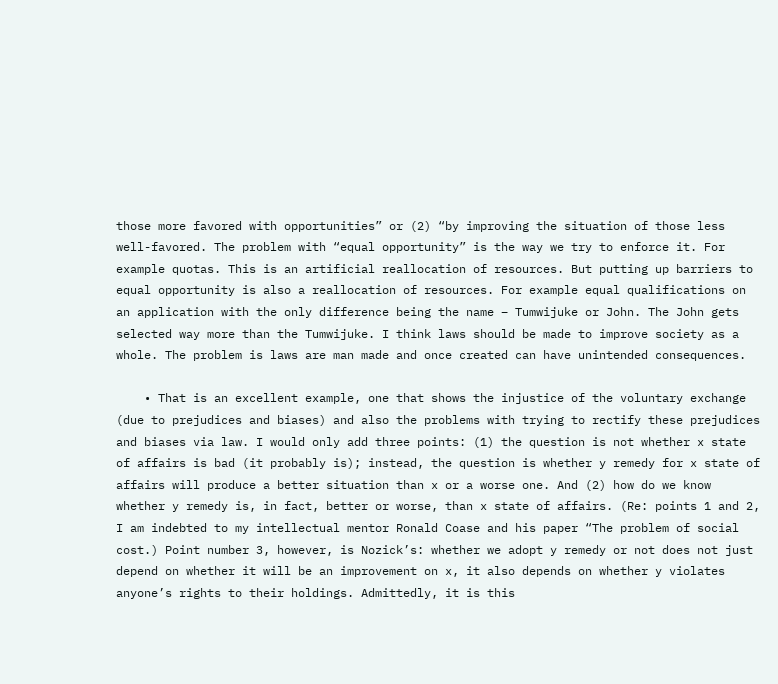those more favored with opportunities” or (2) “by improving the situation of those less well-favored. The problem with “equal opportunity” is the way we try to enforce it. For example quotas. This is an artificial reallocation of resources. But putting up barriers to equal opportunity is also a reallocation of resources. For example equal qualifications on an application with the only difference being the name – Tumwijuke or John. The John gets selected way more than the Tumwijuke. I think laws should be made to improve society as a whole. The problem is laws are man made and once created can have unintended consequences.

    • That is an excellent example, one that shows the injustice of the voluntary exchange (due to prejudices and biases) and also the problems with trying to rectify these prejudices and biases via law. I would only add three points: (1) the question is not whether x state of affairs is bad (it probably is); instead, the question is whether y remedy for x state of affairs will produce a better situation than x or a worse one. And (2) how do we know whether y remedy is, in fact, better or worse, than x state of affairs. (Re: points 1 and 2, I am indebted to my intellectual mentor Ronald Coase and his paper “The problem of social cost.) Point number 3, however, is Nozick’s: whether we adopt y remedy or not does not just depend on whether it will be an improvement on x, it also depends on whether y violates anyone’s rights to their holdings. Admittedly, it is this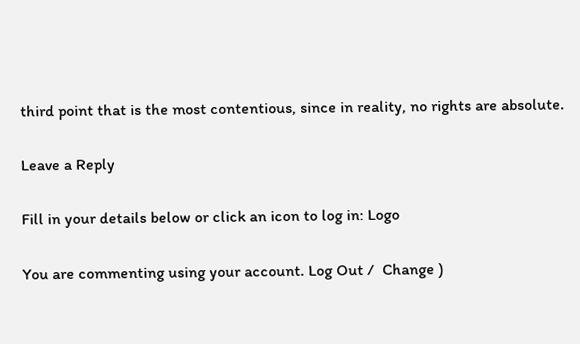third point that is the most contentious, since in reality, no rights are absolute.

Leave a Reply

Fill in your details below or click an icon to log in: Logo

You are commenting using your account. Log Out /  Change )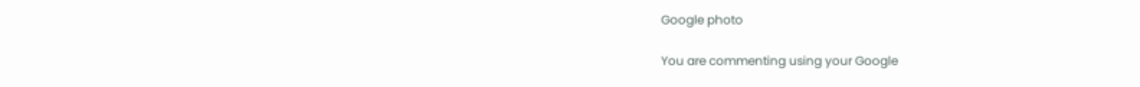Google photo

You are commenting using your Google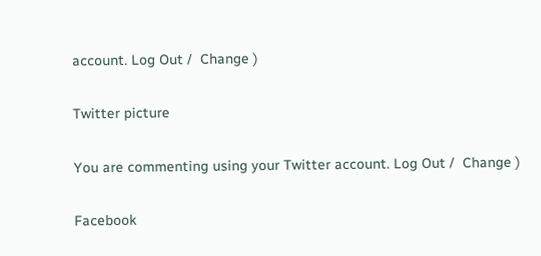account. Log Out /  Change )

Twitter picture

You are commenting using your Twitter account. Log Out /  Change )

Facebook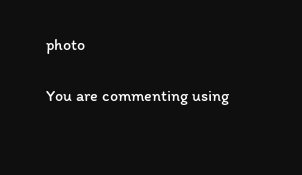photo

You are commenting using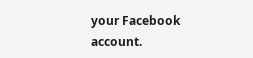your Facebook account.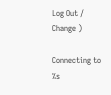Log Out /  Change )

Connecting to %s